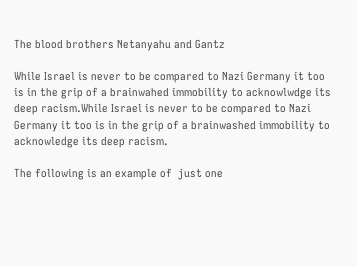The blood brothers Netanyahu and Gantz

While Israel is never to be compared to Nazi Germany it too is in the grip of a brainwahed immobility to acknowlwdge its deep racism.While Israel is never to be compared to Nazi Germany it too is in the grip of a brainwashed immobility to acknowledge its deep racism.

The following is an example of  just one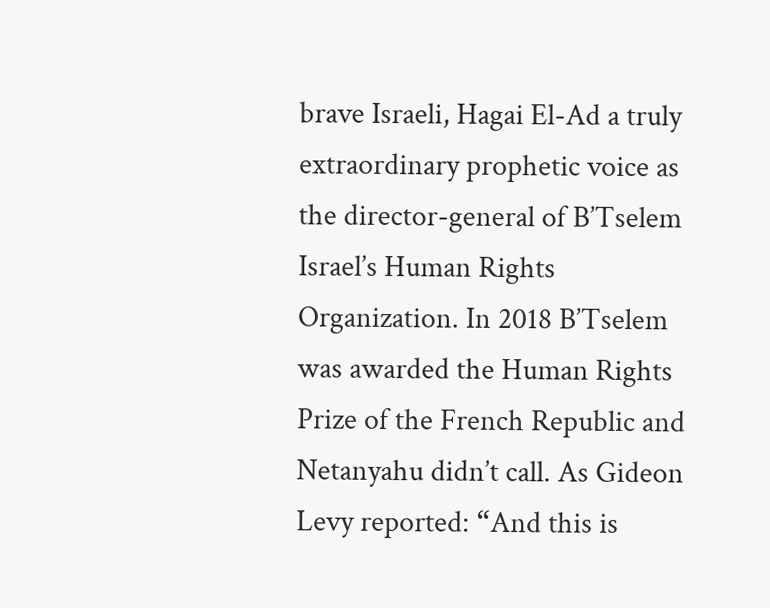brave Israeli, Hagai El-Ad a truly extraordinary prophetic voice as the director-general of B’Tselem Israel’s Human Rights  Organization. In 2018 B’Tselem was awarded the Human Rights Prize of the French Republic and Netanyahu didn’t call. As Gideon Levy reported: “And this is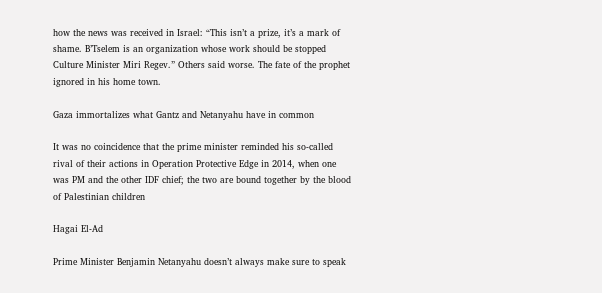how the news was received in Israel: “This isn’t a prize, it’s a mark of shame. B’Tselem is an organization whose work should be stopped Culture Minister Miri Regev.” Others said worse. The fate of the prophet ignored in his home town.

Gaza immortalizes what Gantz and Netanyahu have in common

It was no coincidence that the prime minister reminded his so-called rival of their actions in Operation Protective Edge in 2014, when one was PM and the other IDF chief; the two are bound together by the blood of Palestinian children

Hagai El-Ad

Prime Minister Benjamin Netanyahu doesn’t always make sure to speak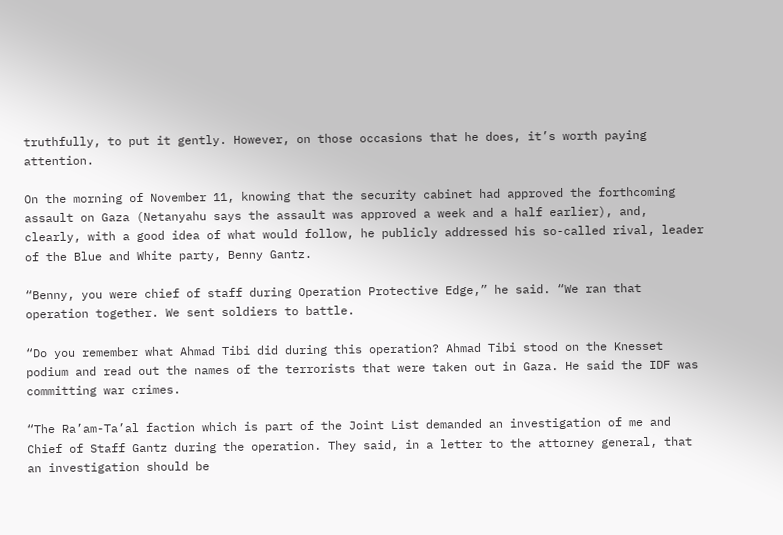truthfully, to put it gently. However, on those occasions that he does, it’s worth paying attention.

On the morning of November 11, knowing that the security cabinet had approved the forthcoming assault on Gaza (Netanyahu says the assault was approved a week and a half earlier), and, clearly, with a good idea of what would follow, he publicly addressed his so-called rival, leader of the Blue and White party, Benny Gantz.

“Benny, you were chief of staff during Operation Protective Edge,” he said. “We ran that operation together. We sent soldiers to battle.

“Do you remember what Ahmad Tibi did during this operation? Ahmad Tibi stood on the Knesset podium and read out the names of the terrorists that were taken out in Gaza. He said the IDF was committing war crimes.

“The Ra’am-Ta’al faction which is part of the Joint List demanded an investigation of me and Chief of Staff Gantz during the operation. They said, in a letter to the attorney general, that an investigation should be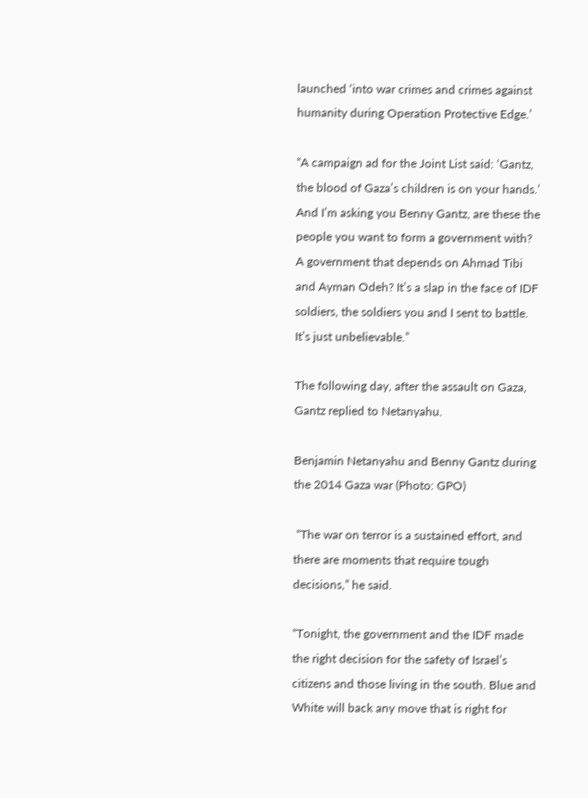launched ‘into war crimes and crimes against humanity during Operation Protective Edge.’

“A campaign ad for the Joint List said: ‘Gantz, the blood of Gaza’s children is on your hands.’ And I’m asking you Benny Gantz, are these the people you want to form a government with? A government that depends on Ahmad Tibi and Ayman Odeh? It’s a slap in the face of IDF soldiers, the soldiers you and I sent to battle. It’s just unbelievable.”

The following day, after the assault on Gaza, Gantz replied to Netanyahu.

Benjamin Netanyahu and Benny Gantz during the 2014 Gaza war (Photo: GPO)

 “The war on terror is a sustained effort, and there are moments that require tough decisions,” he said.

“Tonight, the government and the IDF made the right decision for the safety of Israel’s citizens and those living in the south. Blue and White will back any move that is right for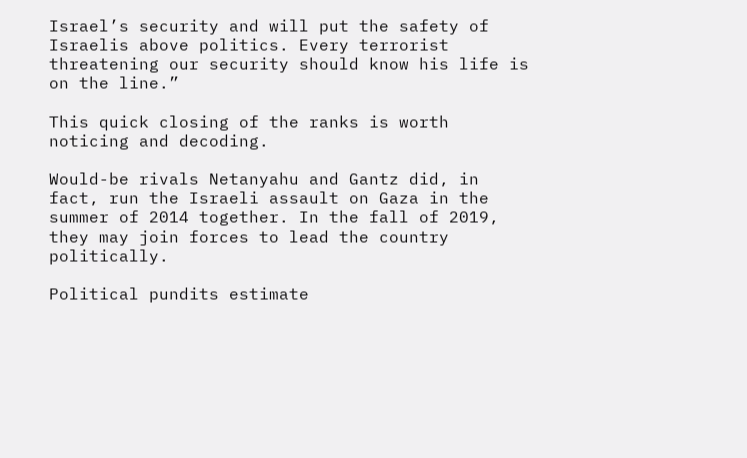Israel’s security and will put the safety of Israelis above politics. Every terrorist threatening our security should know his life is on the line.”

This quick closing of the ranks is worth noticing and decoding.

Would-be rivals Netanyahu and Gantz did, in fact, run the Israeli assault on Gaza in the summer of 2014 together. In the fall of 2019, they may join forces to lead the country politically.

Political pundits estimate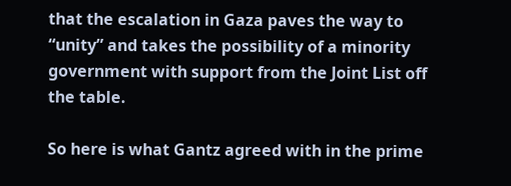that the escalation in Gaza paves the way to “unity” and takes the possibility of a minority government with support from the Joint List off the table.

So here is what Gantz agreed with in the prime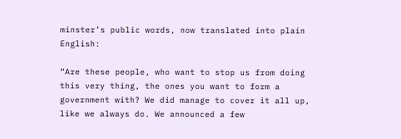minster’s public words, now translated into plain English:

“Are these people, who want to stop us from doing this very thing, the ones you want to form a government with? We did manage to cover it all up, like we always do. We announced a few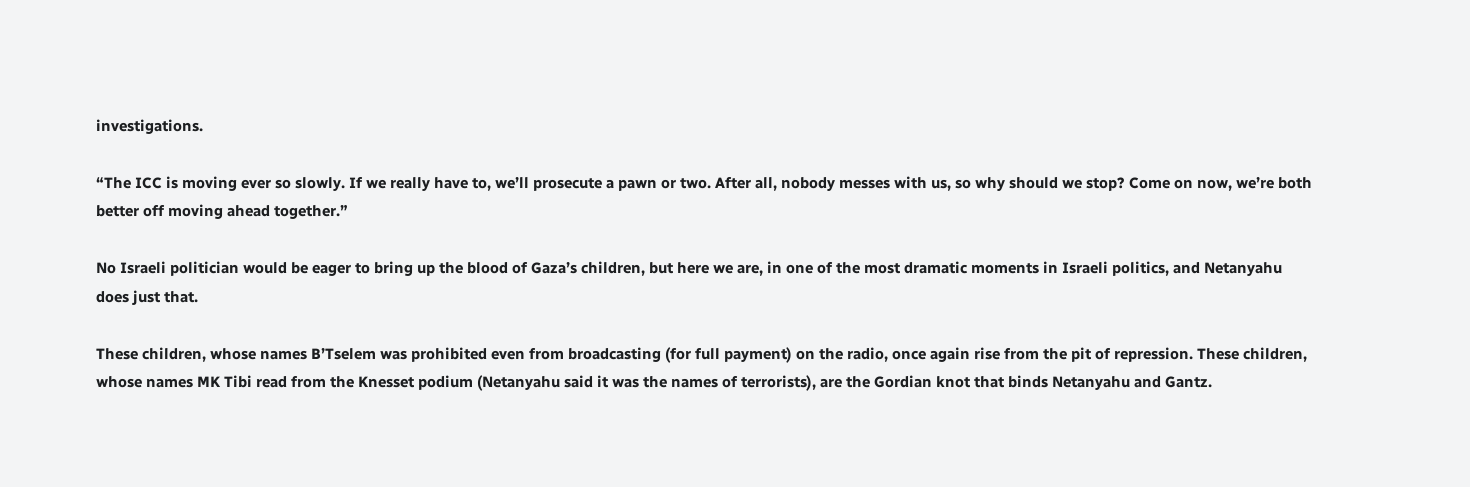investigations.

“The ICC is moving ever so slowly. If we really have to, we’ll prosecute a pawn or two. After all, nobody messes with us, so why should we stop? Come on now, we’re both better off moving ahead together.”

No Israeli politician would be eager to bring up the blood of Gaza’s children, but here we are, in one of the most dramatic moments in Israeli politics, and Netanyahu does just that.

These children, whose names B’Tselem was prohibited even from broadcasting (for full payment) on the radio, once again rise from the pit of repression. These children, whose names MK Tibi read from the Knesset podium (Netanyahu said it was the names of terrorists), are the Gordian knot that binds Netanyahu and Gantz.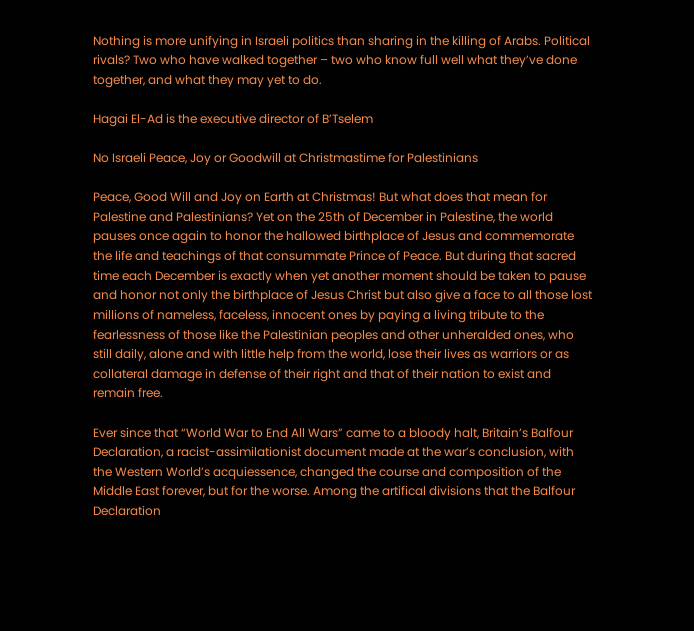Nothing is more unifying in Israeli politics than sharing in the killing of Arabs. Political rivals? Two who have walked together – two who know full well what they’ve done together, and what they may yet to do.

Hagai El-Ad is the executive director of B’Tselem

No Israeli Peace, Joy or Goodwill at Christmastime for Palestinians

Peace, Good Will and Joy on Earth at Christmas! But what does that mean for Palestine and Palestinians? Yet on the 25th of December in Palestine, the world pauses once again to honor the hallowed birthplace of Jesus and commemorate the life and teachings of that consummate Prince of Peace. But during that sacred time each December is exactly when yet another moment should be taken to pause and honor not only the birthplace of Jesus Christ but also give a face to all those lost millions of nameless, faceless, innocent ones by paying a living tribute to the fearlessness of those like the Palestinian peoples and other unheralded ones, who still daily, alone and with little help from the world, lose their lives as warriors or as collateral damage in defense of their right and that of their nation to exist and remain free.

Ever since that “World War to End All Wars” came to a bloody halt, Britain’s Balfour Declaration, a racist-assimilationist document made at the war’s conclusion, with the Western World’s acquiessence, changed the course and composition of the Middle East forever, but for the worse. Among the artifical divisions that the Balfour Declaration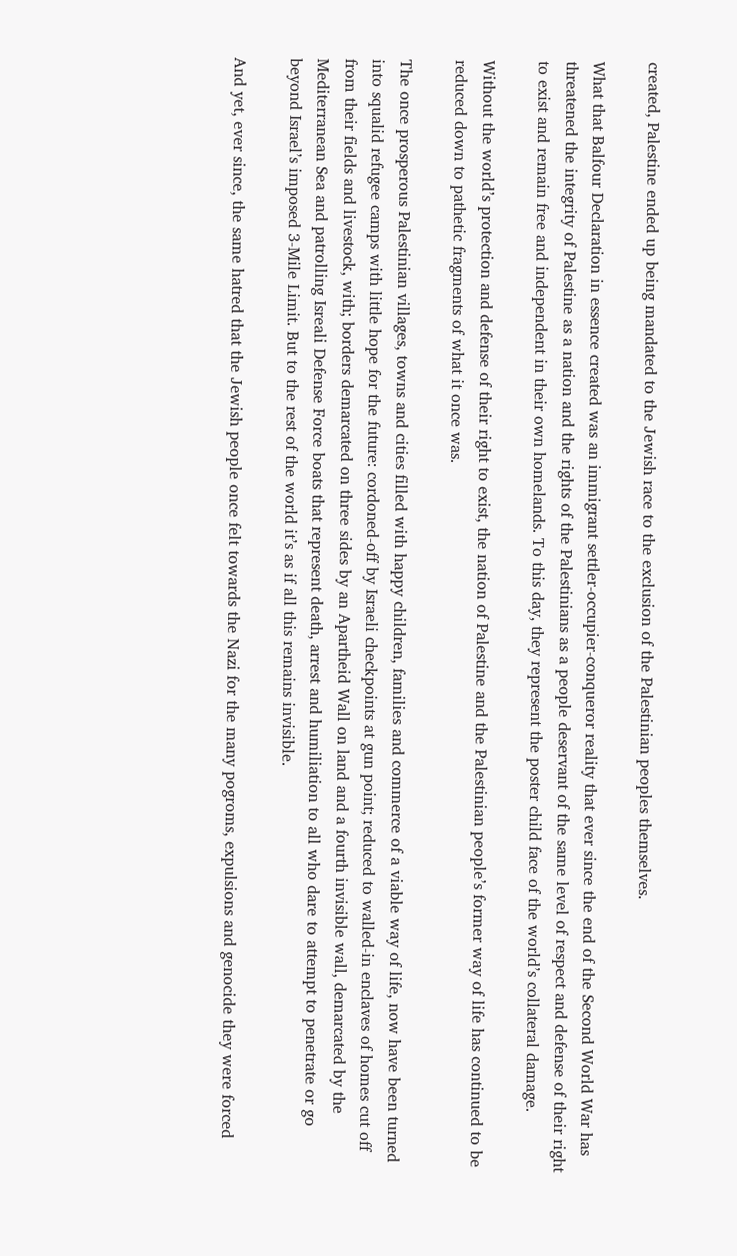created, Palestine ended up being mandated to the Jewish race to the exclusion of the Palestinian peoples themselves.

What that Balfour Declaration in essence created was an immigrant settler-occupier-conqueror reality that ever since the end of the Second World War has threatened the integrity of Palestine as a nation and the rights of the Palestinians as a people deservant of the same level of respect and defense of their right to exist and remain free and independent in their own homelands. To this day, they represent the poster child face of the world’s collateral damage.

Without the world’s protection and defense of their right to exist, the nation of Palestine and the Palestinian people’s former way of life has continued to be reduced down to pathetic fragments of what it once was.

The once prosperous Palestinian villages, towns and cities filled with happy children, families and commerce of a viable way of life, now have been turned into squalid refugee camps with little hope for the future: cordoned-off by Israeli checkpoints at gun point; reduced to walled-in enclaves of homes cut off from their fields and livestock, with; borders demarcated on three sides by an Apartheid Wall on land and a fourth invisible wall, demarcated by the Mediterranean Sea and patrolling Isreali Defense Force boats that represent death, arrest and humiliation to all who dare to attempt to penetrate or go beyond Israel’s imposed 3-Mile Limit. But to the rest of the world it’s as if all this remains invisible.

And yet, ever since, the same hatred that the Jewish people once felt towards the Nazi for the many pogroms, expulsions and genocide they were forced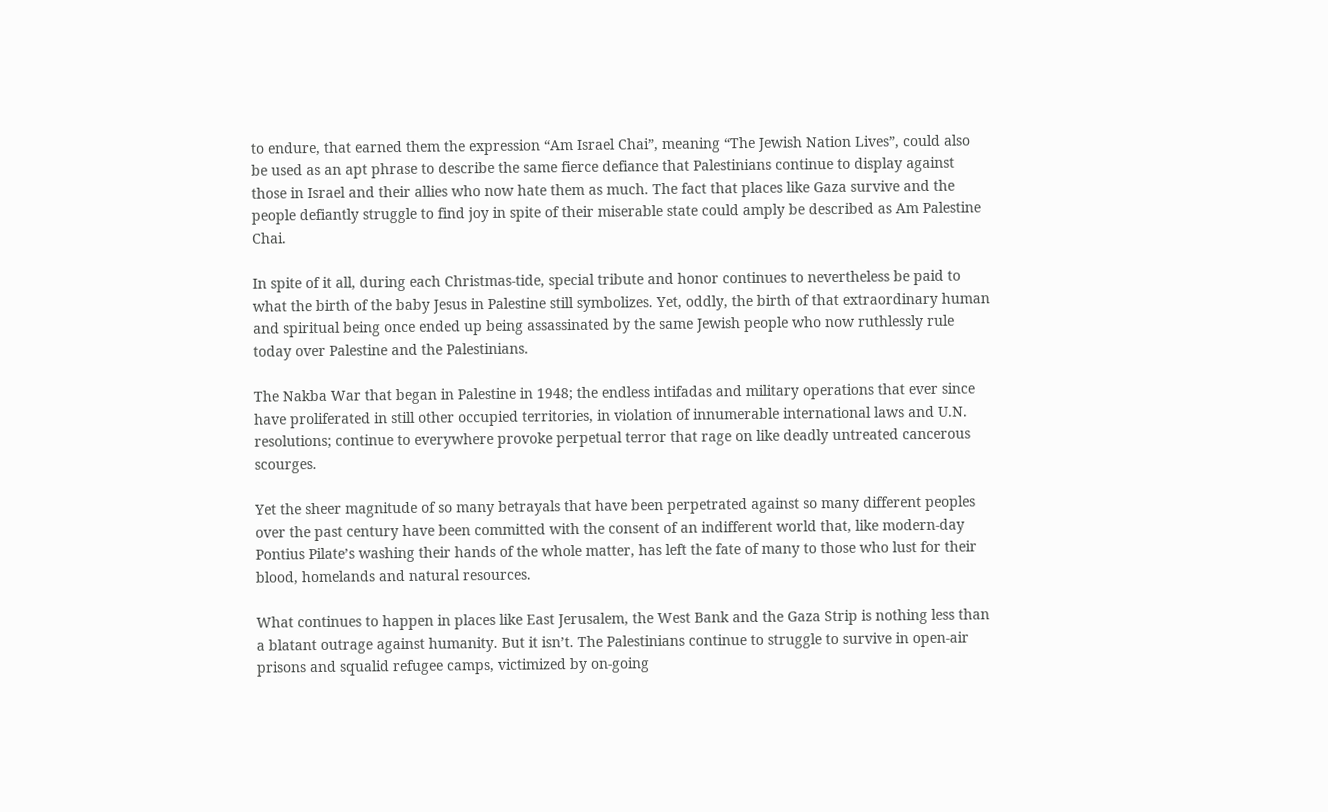to endure, that earned them the expression “Am Israel Chai”, meaning “The Jewish Nation Lives”, could also be used as an apt phrase to describe the same fierce defiance that Palestinians continue to display against those in Israel and their allies who now hate them as much. The fact that places like Gaza survive and the people defiantly struggle to find joy in spite of their miserable state could amply be described as Am Palestine Chai.

In spite of it all, during each Christmas-tide, special tribute and honor continues to nevertheless be paid to what the birth of the baby Jesus in Palestine still symbolizes. Yet, oddly, the birth of that extraordinary human and spiritual being once ended up being assassinated by the same Jewish people who now ruthlessly rule today over Palestine and the Palestinians.

The Nakba War that began in Palestine in 1948; the endless intifadas and military operations that ever since have proliferated in still other occupied territories, in violation of innumerable international laws and U.N. resolutions; continue to everywhere provoke perpetual terror that rage on like deadly untreated cancerous scourges.

Yet the sheer magnitude of so many betrayals that have been perpetrated against so many different peoples over the past century have been committed with the consent of an indifferent world that, like modern-day Pontius Pilate’s washing their hands of the whole matter, has left the fate of many to those who lust for their blood, homelands and natural resources.

What continues to happen in places like East Jerusalem, the West Bank and the Gaza Strip is nothing less than a blatant outrage against humanity. But it isn’t. The Palestinians continue to struggle to survive in open-air prisons and squalid refugee camps, victimized by on-going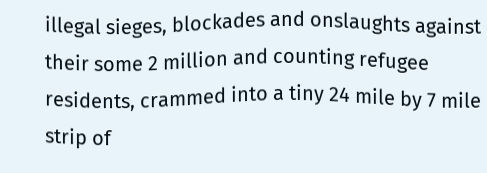illegal sieges, blockades and onslaughts against their some 2 million and counting refugee residents, crammed into a tiny 24 mile by 7 mile strip of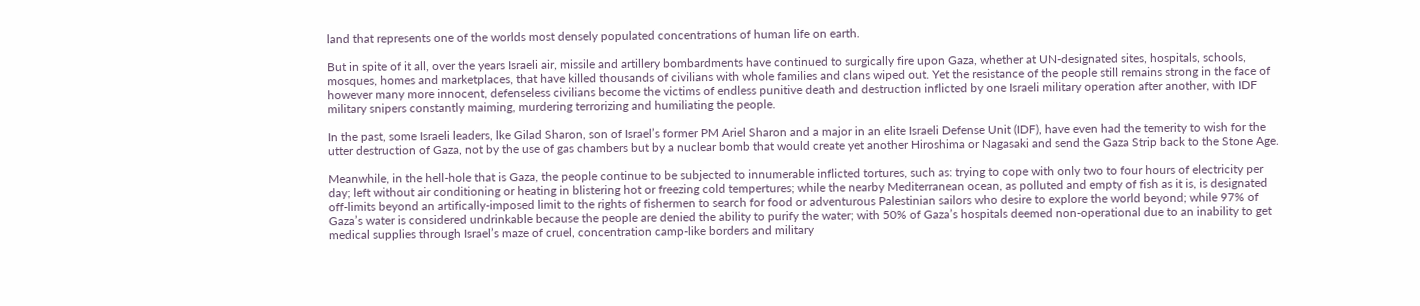land that represents one of the worlds most densely populated concentrations of human life on earth.

But in spite of it all, over the years Israeli air, missile and artillery bombardments have continued to surgically fire upon Gaza, whether at UN-designated sites, hospitals, schools, mosques, homes and marketplaces, that have killed thousands of civilians with whole families and clans wiped out. Yet the resistance of the people still remains strong in the face of however many more innocent, defenseless civilians become the victims of endless punitive death and destruction inflicted by one Israeli military operation after another, with IDF military snipers constantly maiming, murdering terrorizing and humiliating the people.

In the past, some Israeli leaders, lke Gilad Sharon, son of Israel’s former PM Ariel Sharon and a major in an elite Israeli Defense Unit (IDF), have even had the temerity to wish for the utter destruction of Gaza, not by the use of gas chambers but by a nuclear bomb that would create yet another Hiroshima or Nagasaki and send the Gaza Strip back to the Stone Age.

Meanwhile, in the hell-hole that is Gaza, the people continue to be subjected to innumerable inflicted tortures, such as: trying to cope with only two to four hours of electricity per day; left without air conditioning or heating in blistering hot or freezing cold tempertures; while the nearby Mediterranean ocean, as polluted and empty of fish as it is, is designated off-limits beyond an artifically-imposed limit to the rights of fishermen to search for food or adventurous Palestinian sailors who desire to explore the world beyond; while 97% of Gaza’s water is considered undrinkable because the people are denied the ability to purify the water; with 50% of Gaza’s hospitals deemed non-operational due to an inability to get medical supplies through Israel’s maze of cruel, concentration camp-like borders and military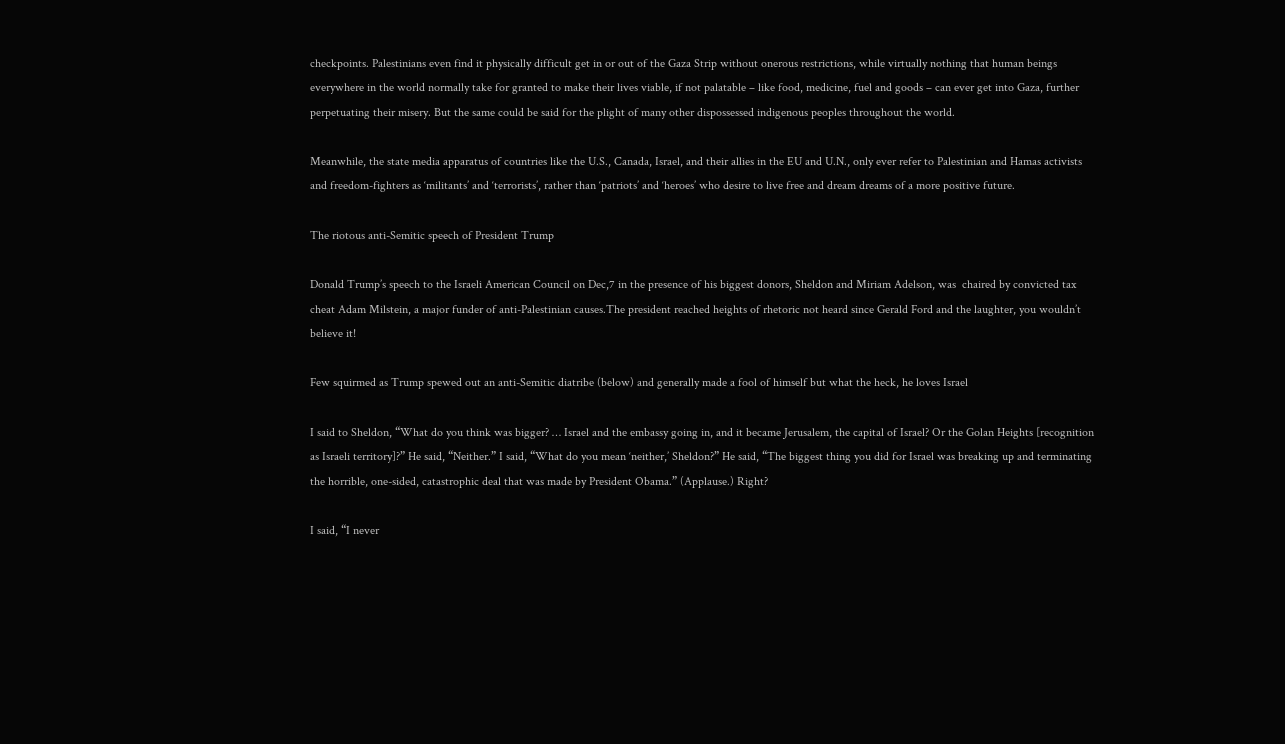checkpoints. Palestinians even find it physically difficult get in or out of the Gaza Strip without onerous restrictions, while virtually nothing that human beings everywhere in the world normally take for granted to make their lives viable, if not palatable – like food, medicine, fuel and goods – can ever get into Gaza, further perpetuating their misery. But the same could be said for the plight of many other dispossessed indigenous peoples throughout the world.

Meanwhile, the state media apparatus of countries like the U.S., Canada, Israel, and their allies in the EU and U.N., only ever refer to Palestinian and Hamas activists and freedom-fighters as ‘militants’ and ‘terrorists’, rather than ‘patriots’ and ‘heroes’ who desire to live free and dream dreams of a more positive future.

The riotous anti-Semitic speech of President Trump

Donald Trump’s speech to the Israeli American Council on Dec,7 in the presence of his biggest donors, Sheldon and Miriam Adelson, was  chaired by convicted tax cheat Adam Milstein, a major funder of anti-Palestinian causes.The president reached heights of rhetoric not heard since Gerald Ford and the laughter, you wouldn’t believe it!

Few squirmed as Trump spewed out an anti-Semitic diatribe (below) and generally made a fool of himself but what the heck, he loves Israel

I said to Sheldon, “What do you think was bigger? … Israel and the embassy going in, and it became Jerusalem, the capital of Israel? Or the Golan Heights [recognition as Israeli territory]?” He said, “Neither.” I said, “What do you mean ‘neither,’ Sheldon?” He said, “The biggest thing you did for Israel was breaking up and terminating the horrible, one-sided, catastrophic deal that was made by President Obama.” (Applause.) Right?

I said, “I never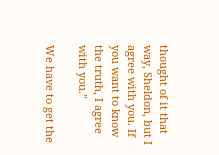thought of it that way, Sheldon, but I agree with you. If you want to know the truth, I agree with you.”

We have to get the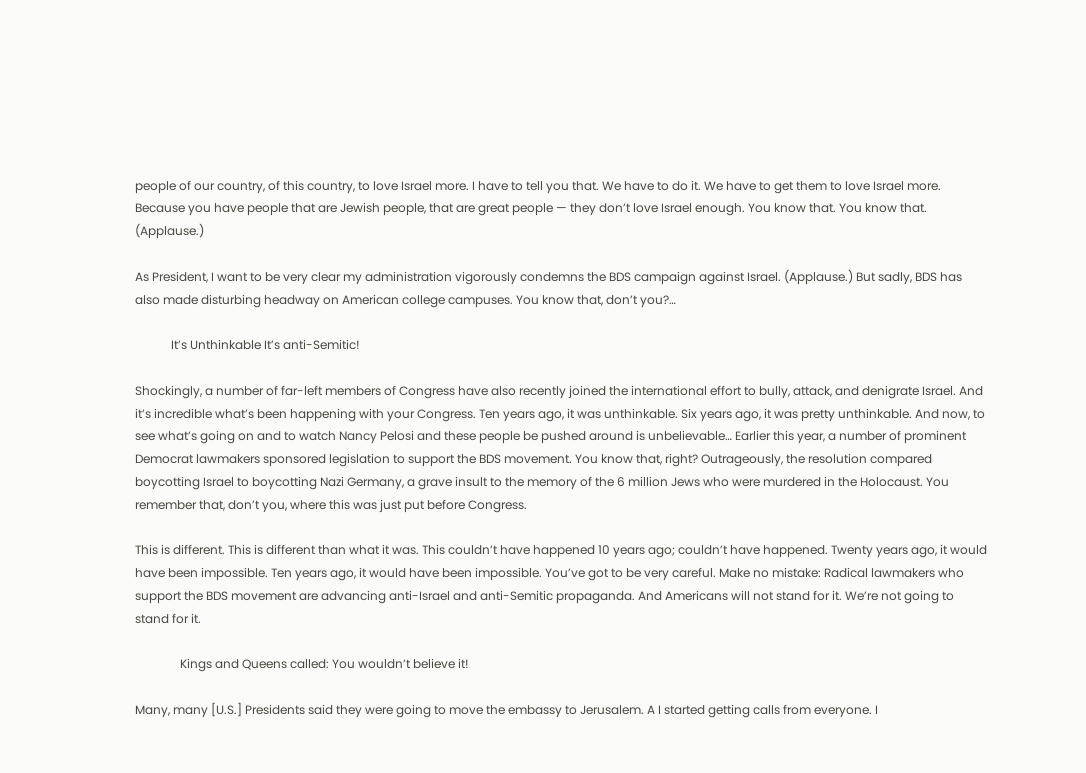people of our country, of this country, to love Israel more. I have to tell you that. We have to do it. We have to get them to love Israel more. Because you have people that are Jewish people, that are great people — they don’t love Israel enough. You know that. You know that. (Applause.)

As President, I want to be very clear my administration vigorously condemns the BDS campaign against Israel. (Applause.) But sadly, BDS has also made disturbing headway on American college campuses. You know that, don’t you?…

            It’s Unthinkable It’s anti-Semitic!

Shockingly, a number of far-left members of Congress have also recently joined the international effort to bully, attack, and denigrate Israel. And it’s incredible what’s been happening with your Congress. Ten years ago, it was unthinkable. Six years ago, it was pretty unthinkable. And now, to see what’s going on and to watch Nancy Pelosi and these people be pushed around is unbelievable… Earlier this year, a number of prominent Democrat lawmakers sponsored legislation to support the BDS movement. You know that, right? Outrageously, the resolution compared boycotting Israel to boycotting Nazi Germany, a grave insult to the memory of the 6 million Jews who were murdered in the Holocaust. You remember that, don’t you, where this was just put before Congress.

This is different. This is different than what it was. This couldn’t have happened 10 years ago; couldn’t have happened. Twenty years ago, it would have been impossible. Ten years ago, it would have been impossible. You’ve got to be very careful. Make no mistake: Radical lawmakers who support the BDS movement are advancing anti-Israel and anti-Semitic propaganda. And Americans will not stand for it. We’re not going to stand for it.

               Kings and Queens called: You wouldn’t believe it!

Many, many [U.S.] Presidents said they were going to move the embassy to Jerusalem. A I started getting calls from everyone. I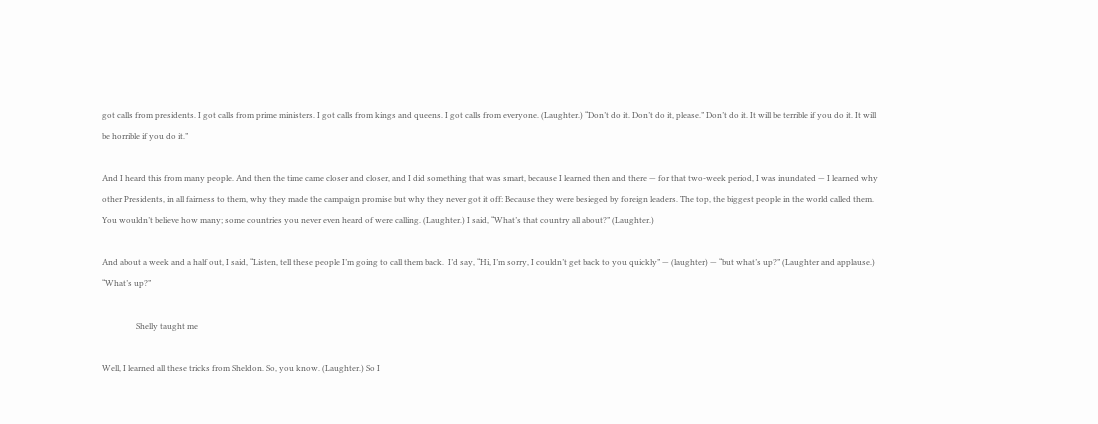got calls from presidents. I got calls from prime ministers. I got calls from kings and queens. I got calls from everyone. (Laughter.) “Don’t do it. Don’t do it, please.” Don’t do it. It will be terrible if you do it. It will be horrible if you do it.”

And I heard this from many people. And then the time came closer and closer, and I did something that was smart, because I learned then and there — for that two-week period, I was inundated — I learned why other Presidents, in all fairness to them, why they made the campaign promise but why they never got it off: Because they were besieged by foreign leaders. The top, the biggest people in the world called them. You wouldn’t believe how many; some countries you never even heard of were calling. (Laughter.) I said, “What’s that country all about?” (Laughter.)

And about a week and a half out, I said, “Listen, tell these people I’m going to call them back.  I’d say, “Hi, I’m sorry, I couldn’t get back to you quickly” — (laughter) — “but what’s up?” (Laughter and applause.) “What’s up?”

                 Shelly taught me

Well, I learned all these tricks from Sheldon. So, you know. (Laughter.) So I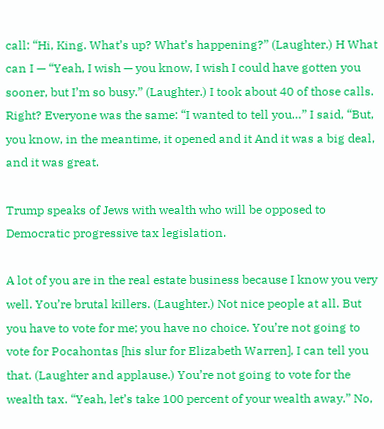call: “Hi, King. What’s up? What’s happening?” (Laughter.) H What can I — “Yeah, I wish — you know, I wish I could have gotten you sooner, but I’m so busy.” (Laughter.) I took about 40 of those calls. Right? Everyone was the same: “I wanted to tell you…” I said, “But, you know, in the meantime, it opened and it And it was a big deal, and it was great.

Trump speaks of Jews with wealth who will be opposed to Democratic progressive tax legislation.

A lot of you are in the real estate business because I know you very well. You’re brutal killers. (Laughter.) Not nice people at all. But you have to vote for me; you have no choice. You’re not going to vote for Pocahontas [his slur for Elizabeth Warren], I can tell you that. (Laughter and applause.) You’re not going to vote for the wealth tax. “Yeah, let’s take 100 percent of your wealth away.” No,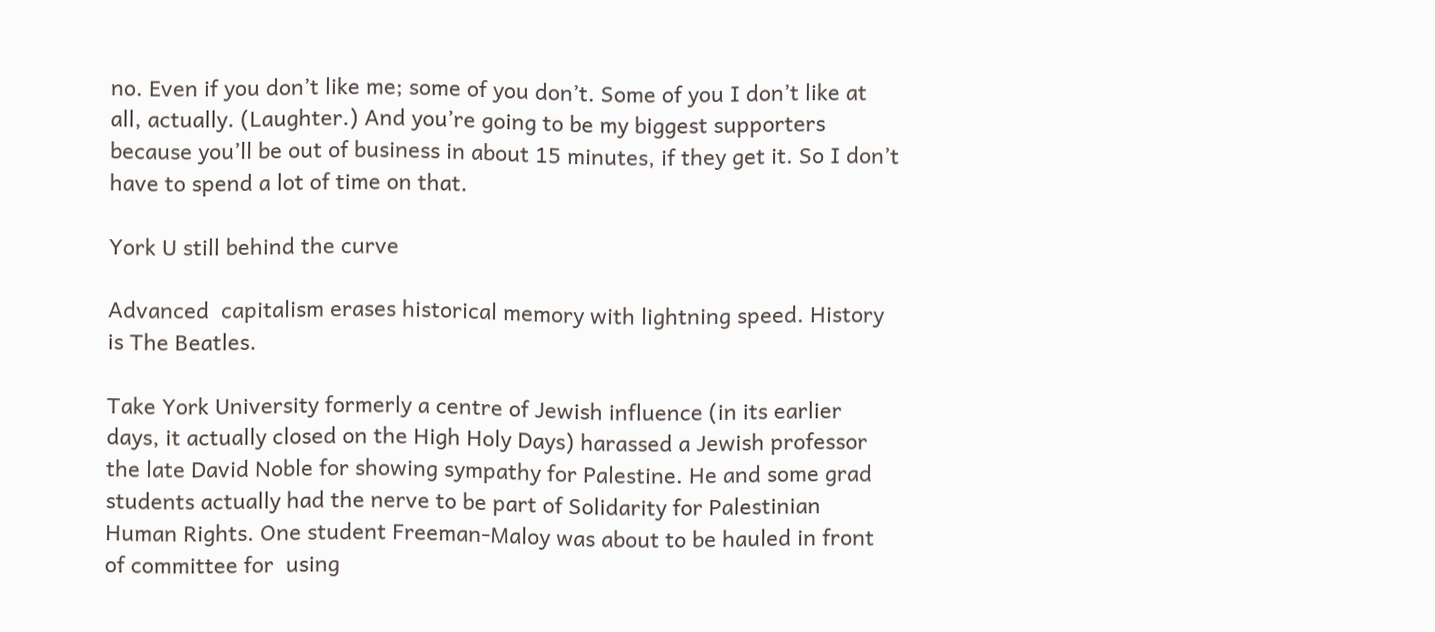no. Even if you don’t like me; some of you don’t. Some of you I don’t like at all, actually. (Laughter.) And you’re going to be my biggest supporters because you’ll be out of business in about 15 minutes, if they get it. So I don’t have to spend a lot of time on that.

York U still behind the curve

Advanced  capitalism erases historical memory with lightning speed. History is The Beatles.

Take York University formerly a centre of Jewish influence (in its earlier days, it actually closed on the High Holy Days) harassed a Jewish professor the late David Noble for showing sympathy for Palestine. He and some grad students actually had the nerve to be part of Solidarity for Palestinian Human Rights. One student Freeman-Maloy was about to be hauled in front of committee for  using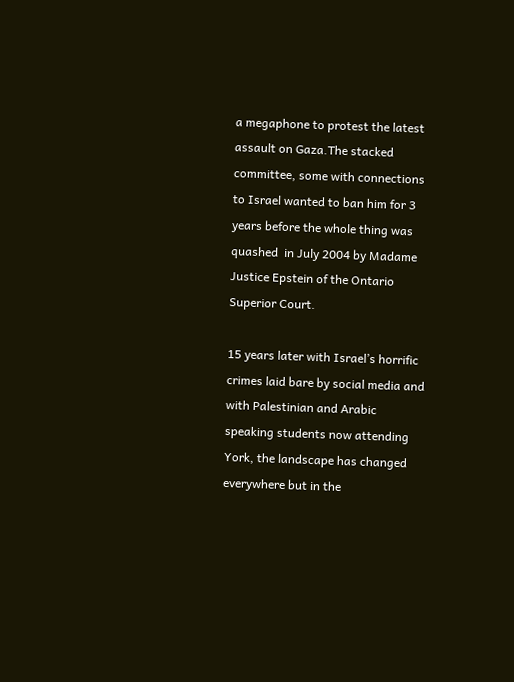a megaphone to protest the latest assault on Gaza.The stacked committee, some with connections to Israel wanted to ban him for 3 years before the whole thing was quashed  in July 2004 by Madame Justice Epstein of the Ontario Superior Court.

15 years later with Israel’s horrific crimes laid bare by social media and with Palestinian and Arabic speaking students now attending York, the landscape has changed everywhere but in the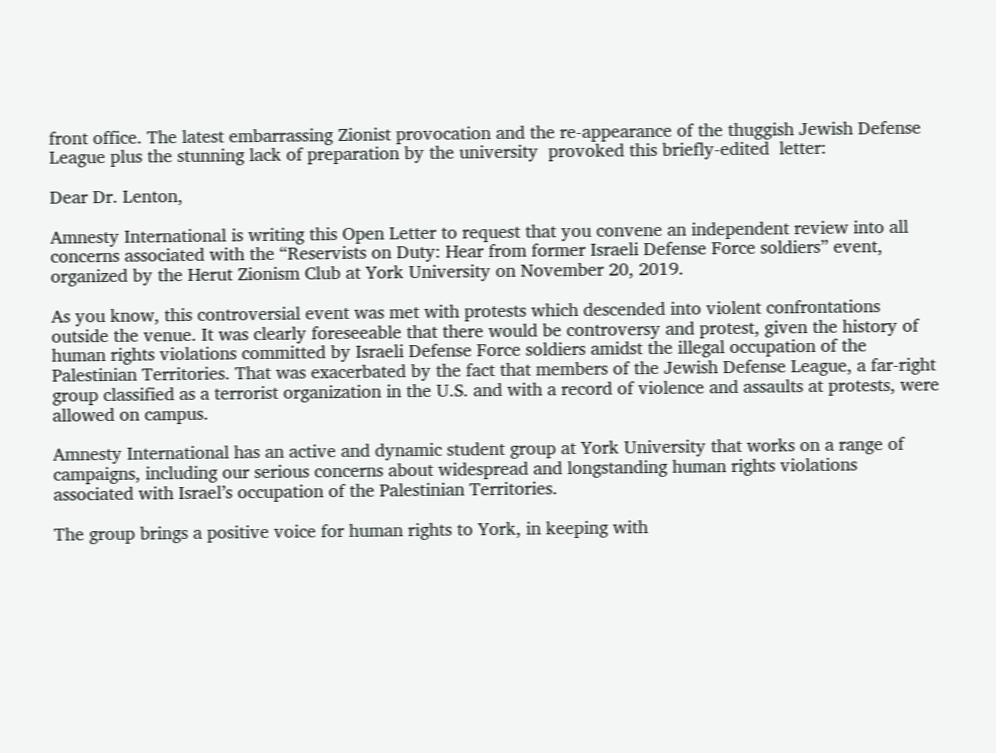front office. The latest embarrassing Zionist provocation and the re-appearance of the thuggish Jewish Defense League plus the stunning lack of preparation by the university  provoked this briefly-edited  letter:

Dear Dr. Lenton,

Amnesty International is writing this Open Letter to request that you convene an independent review into all concerns associated with the “Reservists on Duty: Hear from former Israeli Defense Force soldiers” event, organized by the Herut Zionism Club at York University on November 20, 2019.

As you know, this controversial event was met with protests which descended into violent confrontations outside the venue. It was clearly foreseeable that there would be controversy and protest, given the history of human rights violations committed by Israeli Defense Force soldiers amidst the illegal occupation of the Palestinian Territories. That was exacerbated by the fact that members of the Jewish Defense League, a far-right group classified as a terrorist organization in the U.S. and with a record of violence and assaults at protests, were allowed on campus.

Amnesty International has an active and dynamic student group at York University that works on a range of campaigns, including our serious concerns about widespread and longstanding human rights violations associated with Israel’s occupation of the Palestinian Territories.

The group brings a positive voice for human rights to York, in keeping with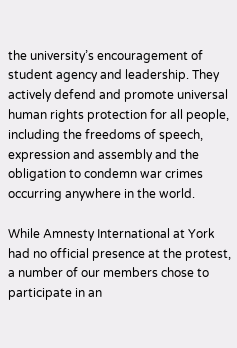the university’s encouragement of student agency and leadership. They actively defend and promote universal human rights protection for all people, including the freedoms of speech, expression and assembly and the obligation to condemn war crimes occurring anywhere in the world.

While Amnesty International at York had no official presence at the protest, a number of our members chose to participate in an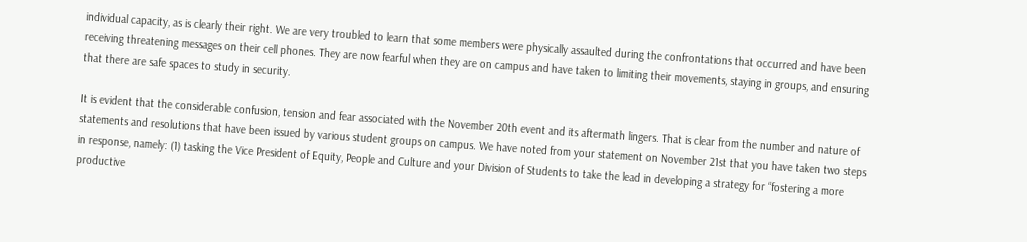individual capacity, as is clearly their right. We are very troubled to learn that some members were physically assaulted during the confrontations that occurred and have been receiving threatening messages on their cell phones. They are now fearful when they are on campus and have taken to limiting their movements, staying in groups, and ensuring that there are safe spaces to study in security.

It is evident that the considerable confusion, tension and fear associated with the November 20th event and its aftermath lingers. That is clear from the number and nature of statements and resolutions that have been issued by various student groups on campus. We have noted from your statement on November 21st that you have taken two steps in response, namely: (1) tasking the Vice President of Equity, People and Culture and your Division of Students to take the lead in developing a strategy for “fostering a more productive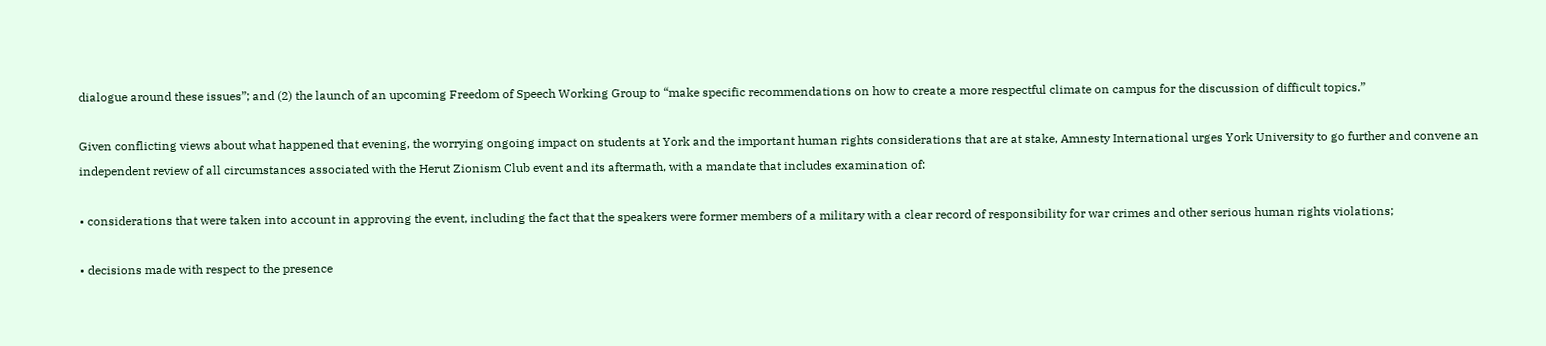dialogue around these issues”; and (2) the launch of an upcoming Freedom of Speech Working Group to “make specific recommendations on how to create a more respectful climate on campus for the discussion of difficult topics.”

Given conflicting views about what happened that evening, the worrying ongoing impact on students at York and the important human rights considerations that are at stake, Amnesty International urges York University to go further and convene an independent review of all circumstances associated with the Herut Zionism Club event and its aftermath, with a mandate that includes examination of:

• considerations that were taken into account in approving the event, including the fact that the speakers were former members of a military with a clear record of responsibility for war crimes and other serious human rights violations;

• decisions made with respect to the presence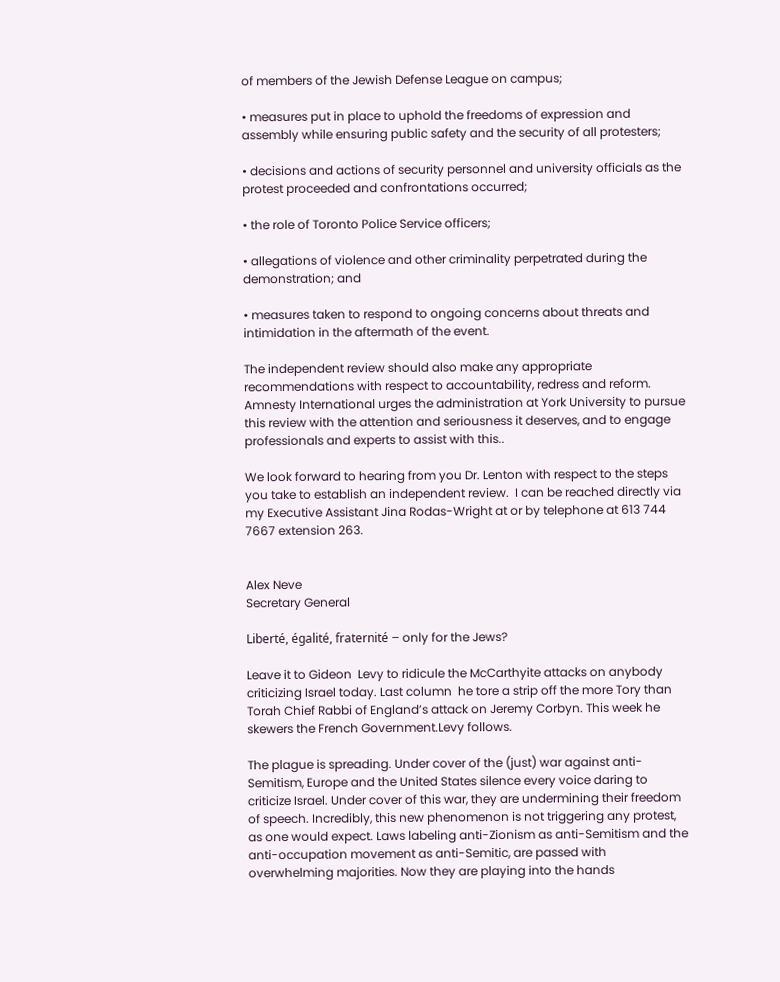of members of the Jewish Defense League on campus;

• measures put in place to uphold the freedoms of expression and assembly while ensuring public safety and the security of all protesters;

• decisions and actions of security personnel and university officials as the protest proceeded and confrontations occurred;

• the role of Toronto Police Service officers;

• allegations of violence and other criminality perpetrated during the demonstration; and

• measures taken to respond to ongoing concerns about threats and intimidation in the aftermath of the event.

The independent review should also make any appropriate recommendations with respect to accountability, redress and reform. Amnesty International urges the administration at York University to pursue this review with the attention and seriousness it deserves, and to engage professionals and experts to assist with this..

We look forward to hearing from you Dr. Lenton with respect to the steps you take to establish an independent review.  I can be reached directly via my Executive Assistant Jina Rodas-Wright at or by telephone at 613 744 7667 extension 263.


Alex Neve
Secretary General

Liberté, égalité, fraternité – only for the Jews?

Leave it to Gideon  Levy to ridicule the McCarthyite attacks on anybody criticizing Israel today. Last column  he tore a strip off the more Tory than Torah Chief Rabbi of England’s attack on Jeremy Corbyn. This week he skewers the French Government.Levy follows.

The plague is spreading. Under cover of the (just) war against anti-Semitism, Europe and the United States silence every voice daring to criticize Israel. Under cover of this war, they are undermining their freedom of speech. Incredibly, this new phenomenon is not triggering any protest, as one would expect. Laws labeling anti-Zionism as anti-Semitism and the anti-occupation movement as anti-Semitic, are passed with overwhelming majorities. Now they are playing into the hands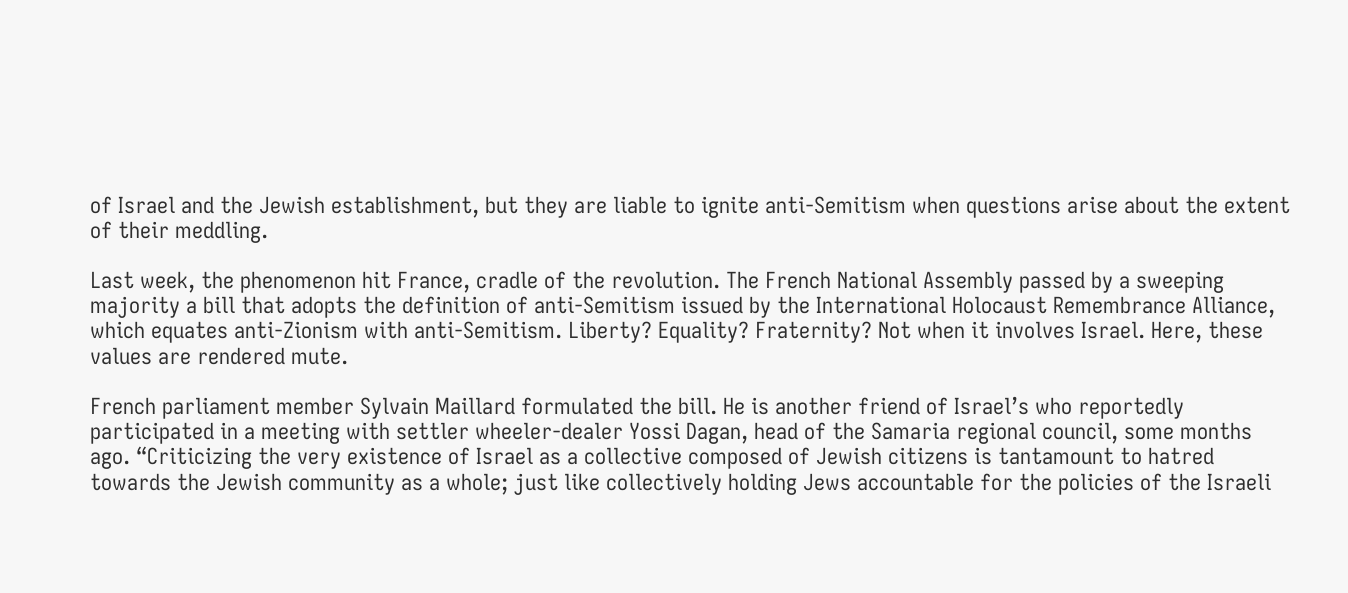of Israel and the Jewish establishment, but they are liable to ignite anti-Semitism when questions arise about the extent of their meddling.

Last week, the phenomenon hit France, cradle of the revolution. The French National Assembly passed by a sweeping majority a bill that adopts the definition of anti-Semitism issued by the International Holocaust Remembrance Alliance, which equates anti-Zionism with anti-Semitism. Liberty? Equality? Fraternity? Not when it involves Israel. Here, these values are rendered mute.

French parliament member Sylvain Maillard formulated the bill. He is another friend of Israel’s who reportedly participated in a meeting with settler wheeler-dealer Yossi Dagan, head of the Samaria regional council, some months ago. “Criticizing the very existence of Israel as a collective composed of Jewish citizens is tantamount to hatred towards the Jewish community as a whole; just like collectively holding Jews accountable for the policies of the Israeli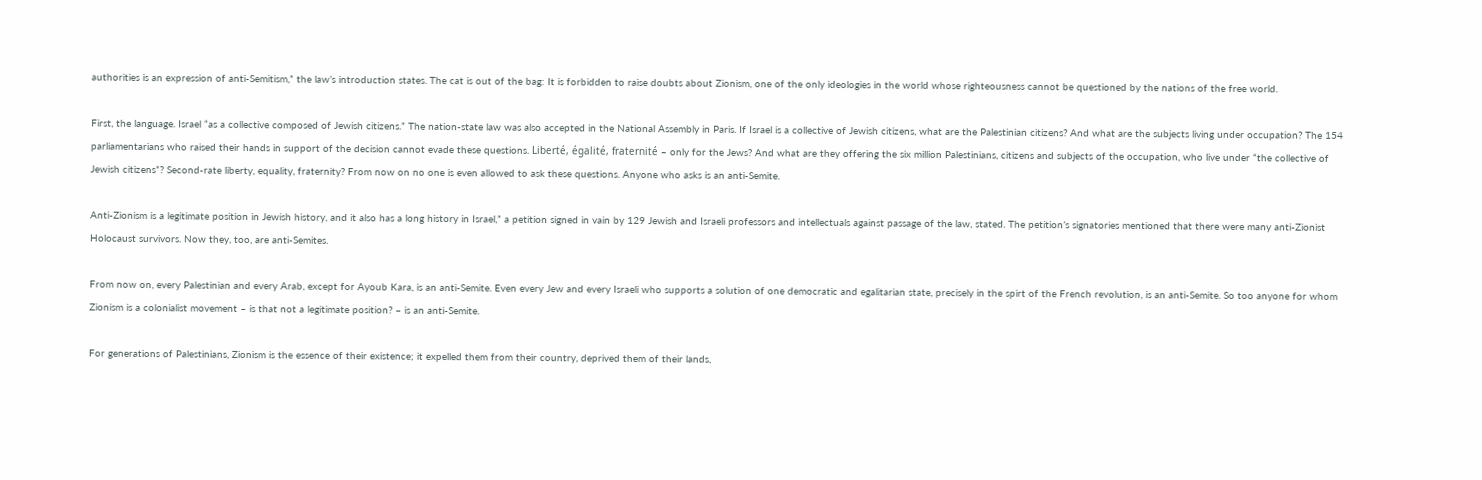authorities is an expression of anti-Semitism,” the law’s introduction states. The cat is out of the bag: It is forbidden to raise doubts about Zionism, one of the only ideologies in the world whose righteousness cannot be questioned by the nations of the free world.

First, the language. Israel “as a collective composed of Jewish citizens.” The nation-state law was also accepted in the National Assembly in Paris. If Israel is a collective of Jewish citizens, what are the Palestinian citizens? And what are the subjects living under occupation? The 154 parliamentarians who raised their hands in support of the decision cannot evade these questions. Liberté, égalité, fraternité – only for the Jews? And what are they offering the six million Palestinians, citizens and subjects of the occupation, who live under “the collective of Jewish citizens”? Second-rate liberty, equality, fraternity? From now on no one is even allowed to ask these questions. Anyone who asks is an anti-Semite.

Anti-Zionism is a legitimate position in Jewish history, and it also has a long history in Israel,” a petition signed in vain by 129 Jewish and Israeli professors and intellectuals against passage of the law, stated. The petition’s signatories mentioned that there were many anti-Zionist Holocaust survivors. Now they, too, are anti-Semites.

From now on, every Palestinian and every Arab, except for Ayoub Kara, is an anti-Semite. Even every Jew and every Israeli who supports a solution of one democratic and egalitarian state, precisely in the spirt of the French revolution, is an anti-Semite. So too anyone for whom Zionism is a colonialist movement – is that not a legitimate position? – is an anti-Semite.

For generations of Palestinians, Zionism is the essence of their existence; it expelled them from their country, deprived them of their lands,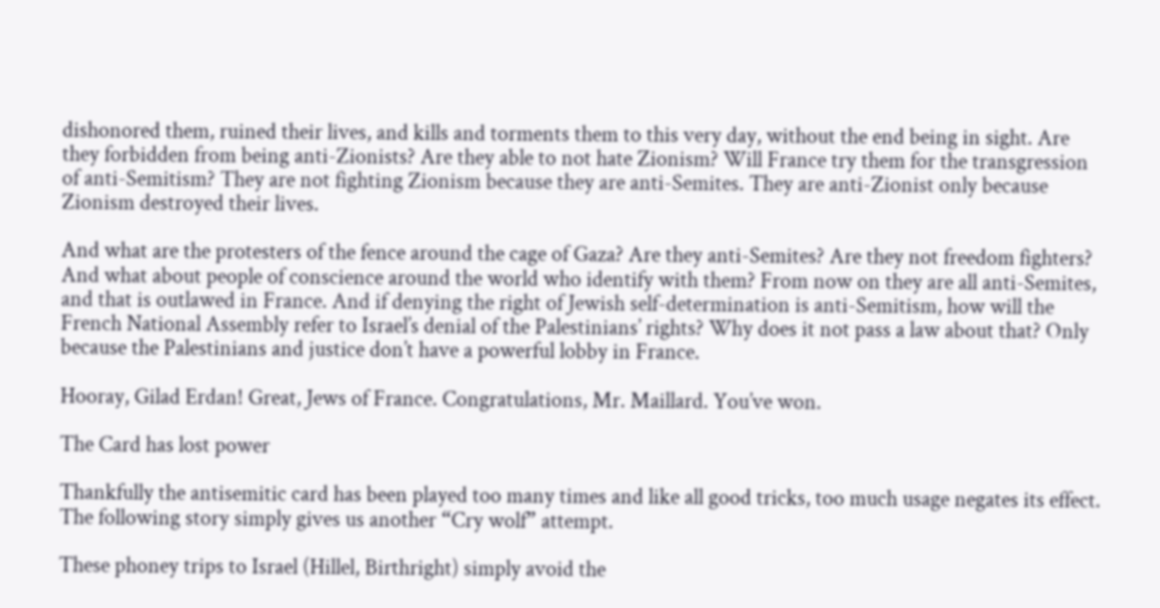dishonored them, ruined their lives, and kills and torments them to this very day, without the end being in sight. Are they forbidden from being anti-Zionists? Are they able to not hate Zionism? Will France try them for the transgression of anti-Semitism? They are not fighting Zionism because they are anti-Semites. They are anti-Zionist only because Zionism destroyed their lives.

And what are the protesters of the fence around the cage of Gaza? Are they anti-Semites? Are they not freedom fighters? And what about people of conscience around the world who identify with them? From now on they are all anti-Semites, and that is outlawed in France. And if denying the right of Jewish self-determination is anti-Semitism, how will the French National Assembly refer to Israel’s denial of the Palestinians’ rights? Why does it not pass a law about that? Only because the Palestinians and justice don’t have a powerful lobby in France.

Hooray, Gilad Erdan! Great, Jews of France. Congratulations, Mr. Maillard. You’ve won.

The Card has lost power

Thankfully the antisemitic card has been played too many times and like all good tricks, too much usage negates its effect. The following story simply gives us another “Cry wolf” attempt.

These phoney trips to Israel (Hillel, Birthright) simply avoid the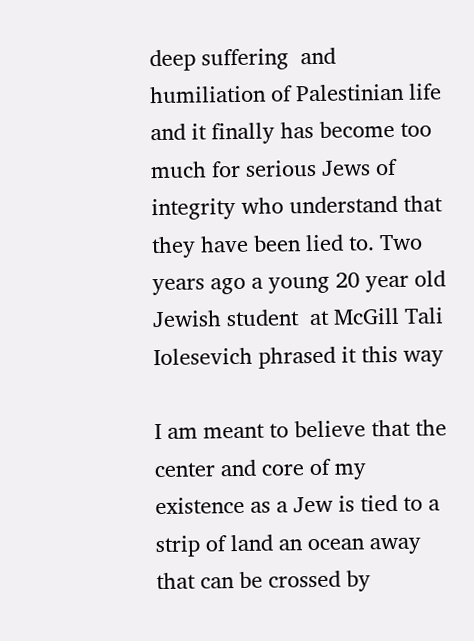deep suffering  and humiliation of Palestinian life and it finally has become too much for serious Jews of integrity who understand that they have been lied to. Two years ago a young 20 year old Jewish student  at McGill Tali Iolesevich phrased it this way

I am meant to believe that the center and core of my existence as a Jew is tied to a strip of land an ocean away that can be crossed by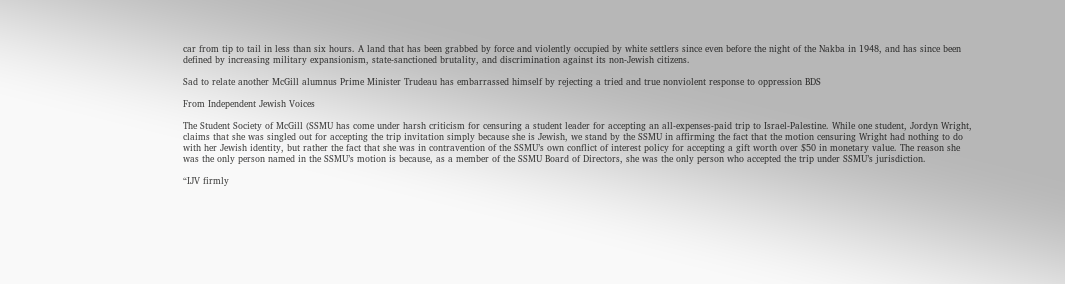car from tip to tail in less than six hours. A land that has been grabbed by force and violently occupied by white settlers since even before the night of the Nakba in 1948, and has since been defined by increasing military expansionism, state-sanctioned brutality, and discrimination against its non-Jewish citizens.

Sad to relate another McGill alumnus Prime Minister Trudeau has embarrassed himself by rejecting a tried and true nonviolent response to oppression BDS

From Independent Jewish Voices

The Student Society of McGill (SSMU has come under harsh criticism for censuring a student leader for accepting an all-expenses-paid trip to Israel-Palestine. While one student, Jordyn Wright, claims that she was singled out for accepting the trip invitation simply because she is Jewish, we stand by the SSMU in affirming the fact that the motion censuring Wright had nothing to do with her Jewish identity, but rather the fact that she was in contravention of the SSMU’s own conflict of interest policy for accepting a gift worth over $50 in monetary value. The reason she was the only person named in the SSMU’s motion is because, as a member of the SSMU Board of Directors, she was the only person who accepted the trip under SSMU’s jurisdiction.

“IJV firmly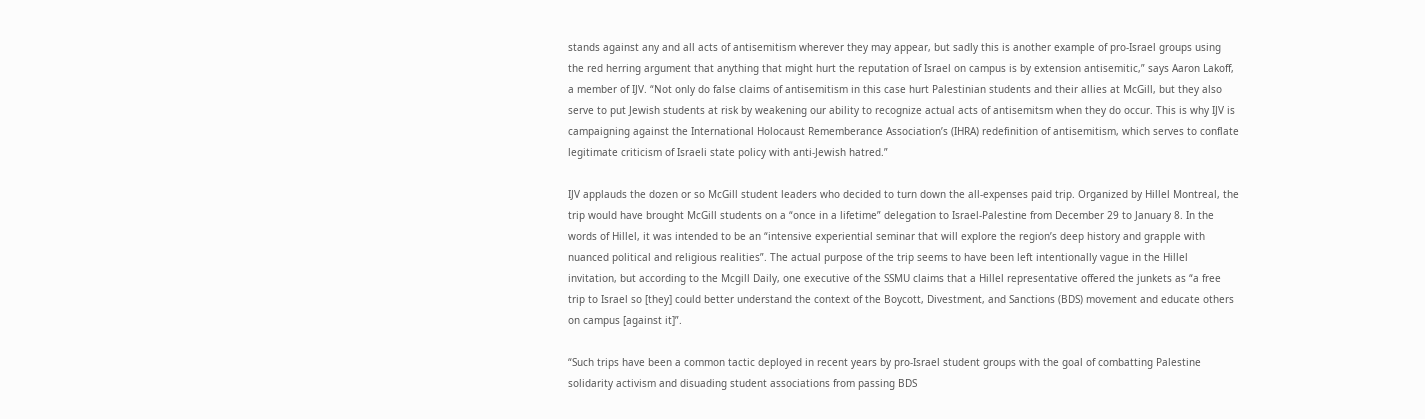stands against any and all acts of antisemitism wherever they may appear, but sadly this is another example of pro-Israel groups using the red herring argument that anything that might hurt the reputation of Israel on campus is by extension antisemitic,” says Aaron Lakoff, a member of IJV. “Not only do false claims of antisemitism in this case hurt Palestinian students and their allies at McGill, but they also serve to put Jewish students at risk by weakening our ability to recognize actual acts of antisemitsm when they do occur. This is why IJV is campaigning against the International Holocaust Rememberance Association’s (IHRA) redefinition of antisemitism, which serves to conflate legitimate criticism of Israeli state policy with anti-Jewish hatred.”

IJV applauds the dozen or so McGill student leaders who decided to turn down the all-expenses paid trip. Organized by Hillel Montreal, the trip would have brought McGill students on a “once in a lifetime” delegation to Israel-Palestine from December 29 to January 8. In the words of Hillel, it was intended to be an “intensive experiential seminar that will explore the region’s deep history and grapple with nuanced political and religious realities”. The actual purpose of the trip seems to have been left intentionally vague in the Hillel invitation, but according to the Mcgill Daily, one executive of the SSMU claims that a Hillel representative offered the junkets as “a free trip to Israel so [they] could better understand the context of the Boycott, Divestment, and Sanctions (BDS) movement and educate others on campus [against it]”.

“Such trips have been a common tactic deployed in recent years by pro-Israel student groups with the goal of combatting Palestine solidarity activism and disuading student associations from passing BDS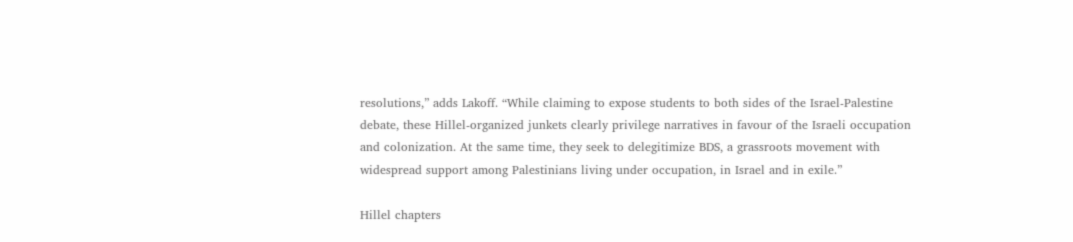resolutions,” adds Lakoff. “While claiming to expose students to both sides of the Israel-Palestine debate, these Hillel-organized junkets clearly privilege narratives in favour of the Israeli occupation and colonization. At the same time, they seek to delegitimize BDS, a grassroots movement with widespread support among Palestinians living under occupation, in Israel and in exile.”

Hillel chapters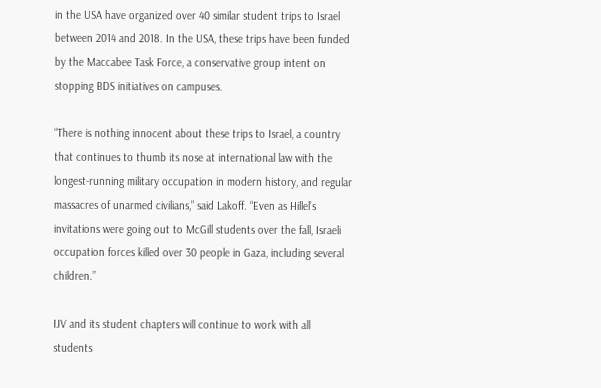in the USA have organized over 40 similar student trips to Israel between 2014 and 2018. In the USA, these trips have been funded by the Maccabee Task Force, a conservative group intent on stopping BDS initiatives on campuses.

“There is nothing innocent about these trips to Israel, a country that continues to thumb its nose at international law with the longest-running military occupation in modern history, and regular massacres of unarmed civilians,” said Lakoff. “Even as Hillel’s invitations were going out to McGill students over the fall, Israeli occupation forces killed over 30 people in Gaza, including several children.”

IJV and its student chapters will continue to work with all students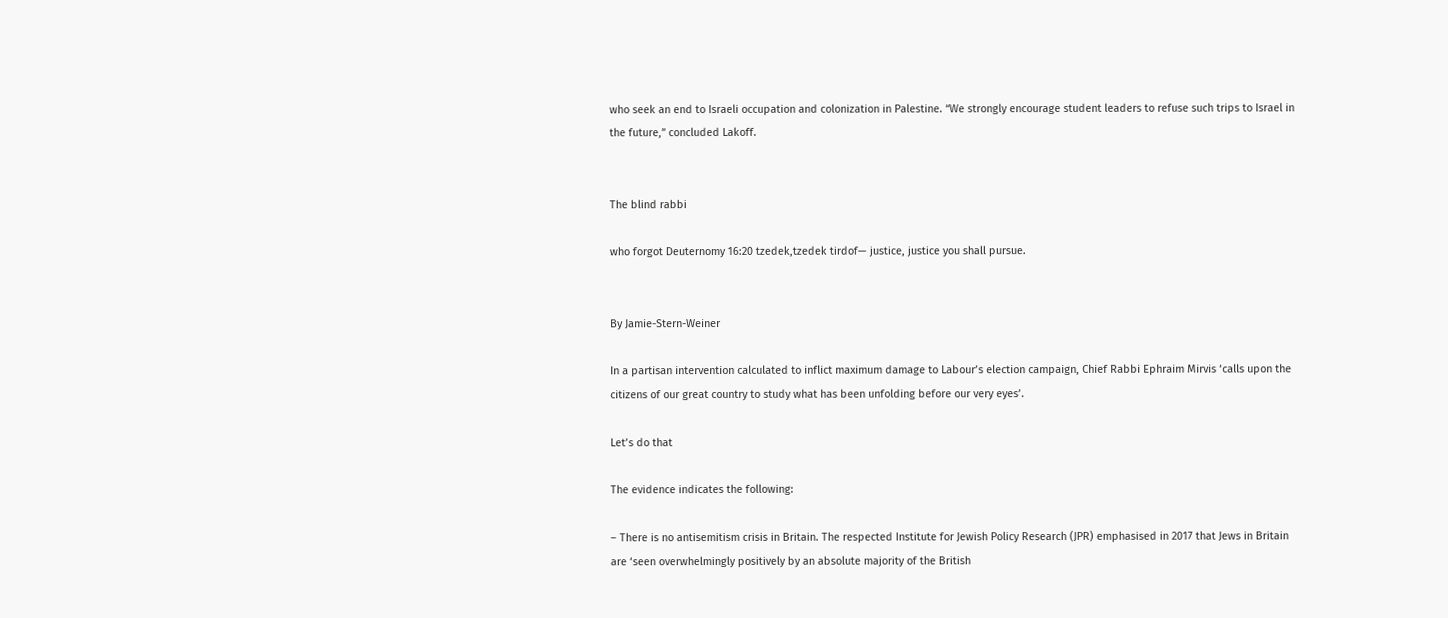who seek an end to Israeli occupation and colonization in Palestine. “We strongly encourage student leaders to refuse such trips to Israel in the future,” concluded Lakoff.


The blind rabbi

who forgot Deuternomy 16:20 tzedek,tzedek tirdof— justice, justice you shall pursue.


By Jamie-Stern-Weiner

In a partisan intervention calculated to inflict maximum damage to Labour’s election campaign, Chief Rabbi Ephraim Mirvis ‘calls upon the citizens of our great country to study what has been unfolding before our very eyes’.

Let’s do that

The evidence indicates the following:

– There is no antisemitism crisis in Britain. The respected Institute for Jewish Policy Research (JPR) emphasised in 2017 that Jews in Britain are ‘seen overwhelmingly positively by an absolute majority of the British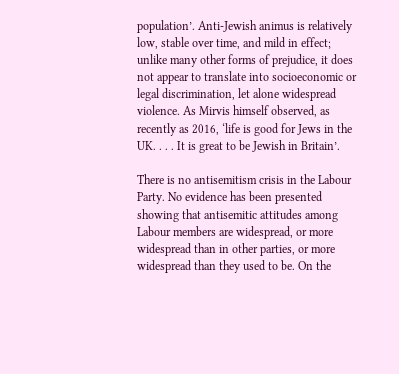population’. Anti-Jewish animus is relatively low, stable over time, and mild in effect; unlike many other forms of prejudice, it does not appear to translate into socioeconomic or legal discrimination, let alone widespread violence. As Mirvis himself observed, as recently as 2016, ‘life is good for Jews in the UK. . . . It is great to be Jewish in Britain’.

There is no antisemitism crisis in the Labour Party. No evidence has been presented showing that antisemitic attitudes among Labour members are widespread, or more widespread than in other parties, or more widespread than they used to be. On the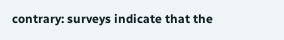contrary: surveys indicate that the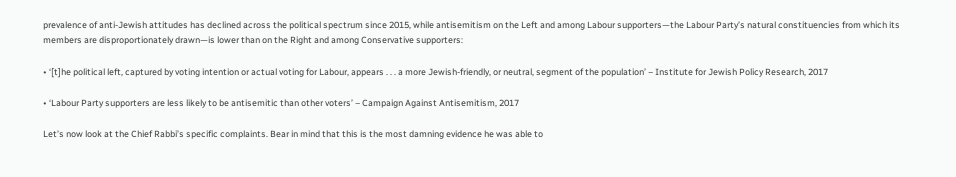prevalence of anti-Jewish attitudes has declined across the political spectrum since 2015, while antisemitism on the Left and among Labour supporters—the Labour Party’s natural constituencies from which its members are disproportionately drawn—is lower than on the Right and among Conservative supporters:

• ‘[t]he political left, captured by voting intention or actual voting for Labour, appears . . . a more Jewish-friendly, or neutral, segment of the population’ – Institute for Jewish Policy Research, 2017

• ‘Labour Party supporters are less likely to be antisemitic than other voters’ – Campaign Against Antisemitism, 2017

Let’s now look at the Chief Rabbi’s specific complaints. Bear in mind that this is the most damning evidence he was able to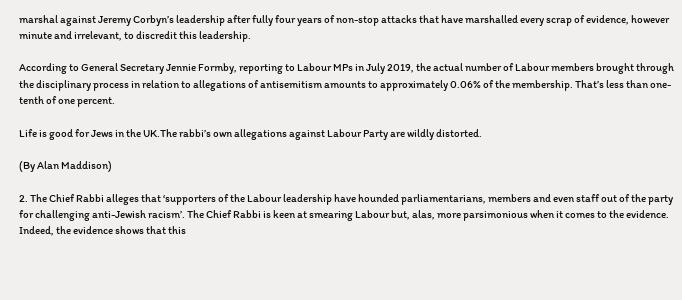marshal against Jeremy Corbyn’s leadership after fully four years of non-stop attacks that have marshalled every scrap of evidence, however minute and irrelevant, to discredit this leadership.

According to General Secretary Jennie Formby, reporting to Labour MPs in July 2019, the actual number of Labour members brought through the disciplinary process in relation to allegations of antisemitism amounts to approximately 0.06% of the membership. That’s less than one-tenth of one percent.

Life is good for Jews in the UK.The rabbi’s own allegations against Labour Party are wildly distorted.

(By Alan Maddison)

2. The Chief Rabbi alleges that ‘supporters of the Labour leadership have hounded parliamentarians, members and even staff out of the party for challenging anti-Jewish racism’. The Chief Rabbi is keen at smearing Labour but, alas, more parsimonious when it comes to the evidence. Indeed, the evidence shows that this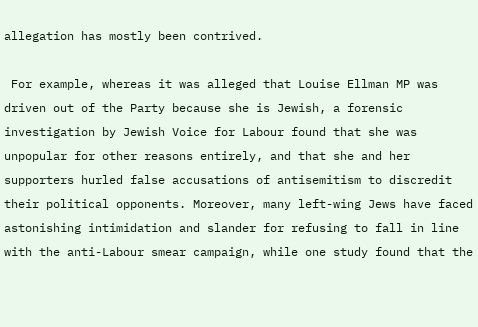allegation has mostly been contrived.

 For example, whereas it was alleged that Louise Ellman MP was driven out of the Party because she is Jewish, a forensic investigation by Jewish Voice for Labour found that she was unpopular for other reasons entirely, and that she and her supporters hurled false accusations of antisemitism to discredit their political opponents. Moreover, many left-wing Jews have faced astonishing intimidation and slander for refusing to fall in line with the anti-Labour smear campaign, while one study found that the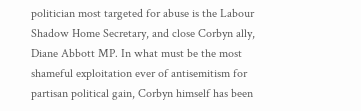politician most targeted for abuse is the Labour Shadow Home Secretary, and close Corbyn ally, Diane Abbott MP. In what must be the most shameful exploitation ever of antisemitism for partisan political gain, Corbyn himself has been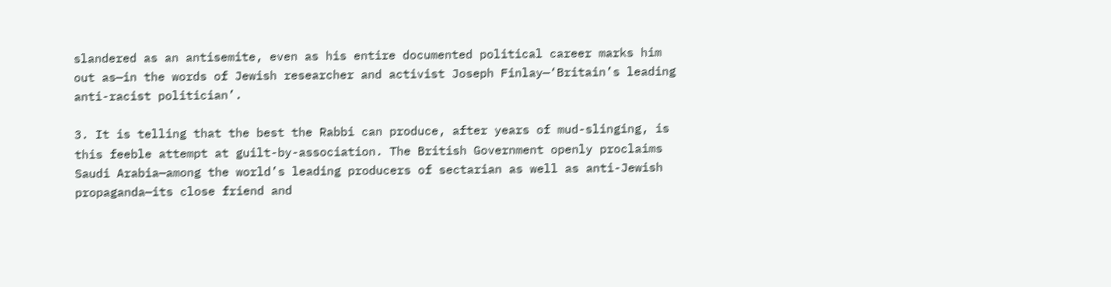slandered as an antisemite, even as his entire documented political career marks him out as—in the words of Jewish researcher and activist Joseph Finlay—‘Britain’s leading anti-racist politician’.

3. It is telling that the best the Rabbi can produce, after years of mud-slinging, is this feeble attempt at guilt-by-association. The British Government openly proclaims Saudi Arabia—among the world’s leading producers of sectarian as well as anti-Jewish propaganda—its close friend and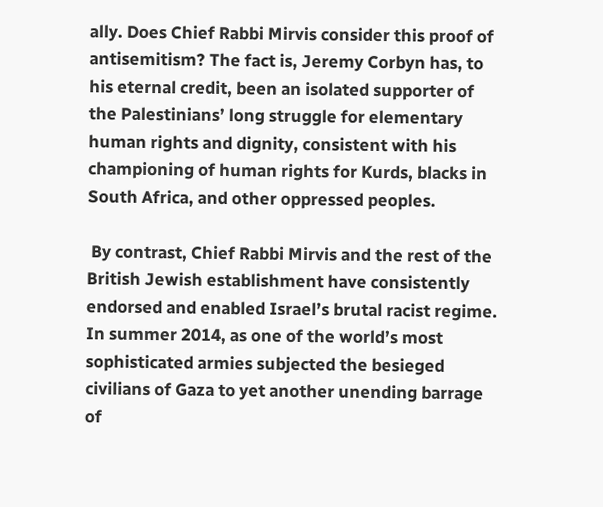ally. Does Chief Rabbi Mirvis consider this proof of antisemitism? The fact is, Jeremy Corbyn has, to his eternal credit, been an isolated supporter of the Palestinians’ long struggle for elementary human rights and dignity, consistent with his championing of human rights for Kurds, blacks in South Africa, and other oppressed peoples.

 By contrast, Chief Rabbi Mirvis and the rest of the British Jewish establishment have consistently endorsed and enabled Israel’s brutal racist regime. In summer 2014, as one of the world’s most sophisticated armies subjected the besieged civilians of Gaza to yet another unending barrage of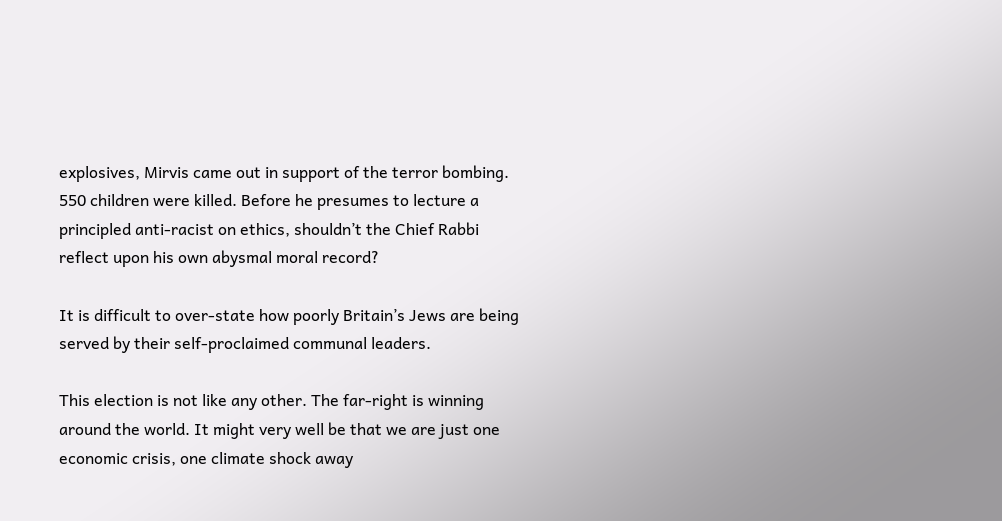explosives, Mirvis came out in support of the terror bombing. 550 children were killed. Before he presumes to lecture a principled anti-racist on ethics, shouldn’t the Chief Rabbi reflect upon his own abysmal moral record?

It is difficult to over-state how poorly Britain’s Jews are being served by their self-proclaimed communal leaders.

This election is not like any other. The far-right is winning around the world. It might very well be that we are just one economic crisis, one climate shock away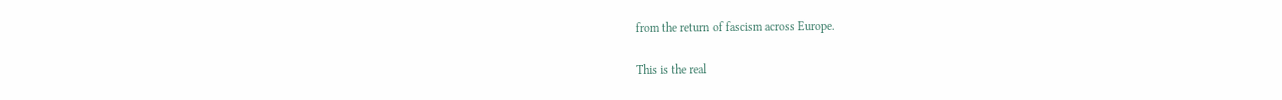from the return of fascism across Europe.

This is the real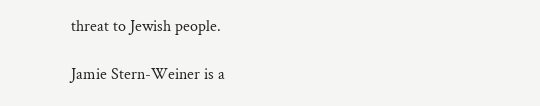threat to Jewish people.

Jamie Stern-Weiner is a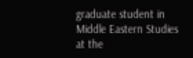graduate student in Middle Eastern Studies at the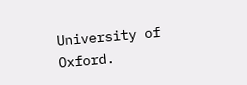University of Oxford.